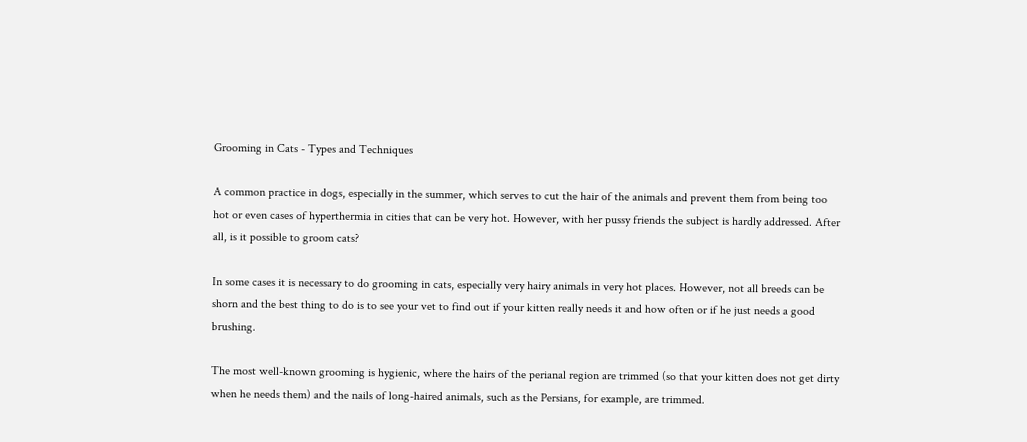Grooming in Cats - Types and Techniques

A common practice in dogs, especially in the summer, which serves to cut the hair of the animals and prevent them from being too hot or even cases of hyperthermia in cities that can be very hot. However, with her pussy friends the subject is hardly addressed. After all, is it possible to groom cats?

In some cases it is necessary to do grooming in cats, especially very hairy animals in very hot places. However, not all breeds can be shorn and the best thing to do is to see your vet to find out if your kitten really needs it and how often or if he just needs a good brushing.

The most well-known grooming is hygienic, where the hairs of the perianal region are trimmed (so that your kitten does not get dirty when he needs them) and the nails of long-haired animals, such as the Persians, for example, are trimmed.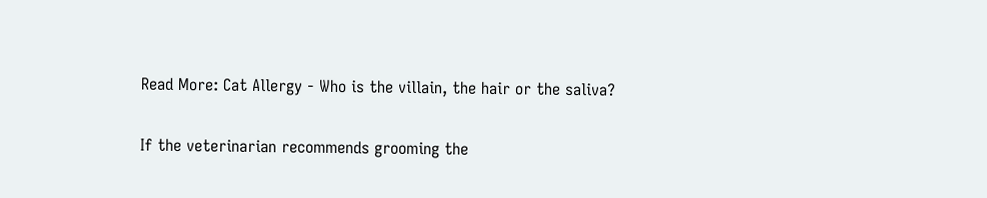Read More: Cat Allergy - Who is the villain, the hair or the saliva?

If the veterinarian recommends grooming the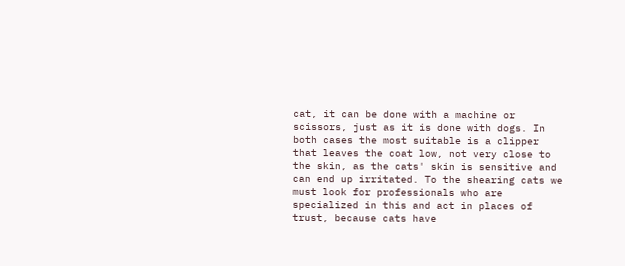cat, it can be done with a machine or scissors, just as it is done with dogs. In both cases the most suitable is a clipper that leaves the coat low, not very close to the skin, as the cats' skin is sensitive and can end up irritated. To the shearing cats we must look for professionals who are specialized in this and act in places of trust, because cats have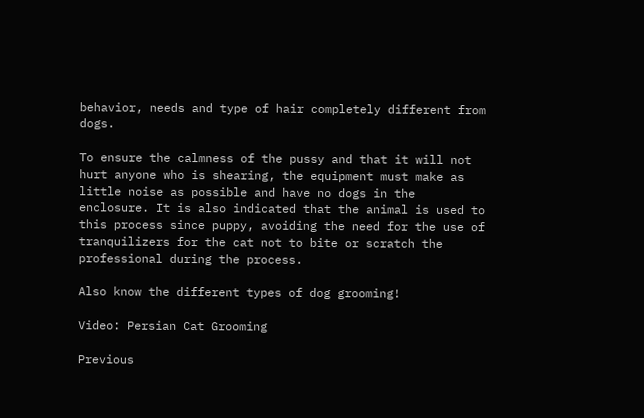behavior, needs and type of hair completely different from dogs.

To ensure the calmness of the pussy and that it will not hurt anyone who is shearing, the equipment must make as little noise as possible and have no dogs in the enclosure. It is also indicated that the animal is used to this process since puppy, avoiding the need for the use of tranquilizers for the cat not to bite or scratch the professional during the process.

Also know the different types of dog grooming!

Video: Persian Cat Grooming

Previous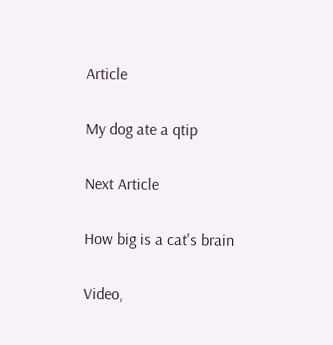Article

My dog ate a qtip

Next Article

How big is a cat's brain

Video,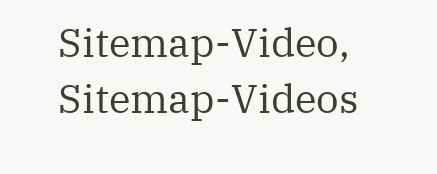Sitemap-Video, Sitemap-Videos